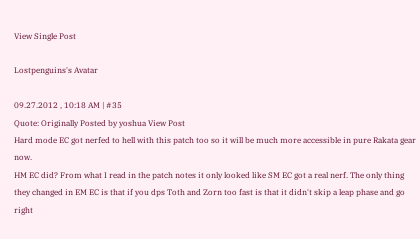View Single Post

Lostpenguins's Avatar

09.27.2012 , 10:18 AM | #35
Quote: Originally Posted by yoshua View Post
Hard mode EC got nerfed to hell with this patch too so it will be much more accessible in pure Rakata gear now.
HM EC did? From what I read in the patch notes it only looked like SM EC got a real nerf. The only thing they changed in EM EC is that if you dps Toth and Zorn too fast is that it didn't skip a leap phase and go right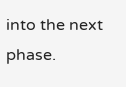into the next phase.